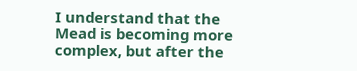I understand that the Mead is becoming more complex, but after the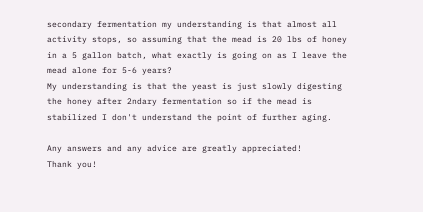secondary fermentation my understanding is that almost all activity stops, so assuming that the mead is 20 lbs of honey in a 5 gallon batch, what exactly is going on as I leave the mead alone for 5-6 years?
My understanding is that the yeast is just slowly digesting the honey after 2ndary fermentation so if the mead is stabilized I don't understand the point of further aging.

Any answers and any advice are greatly appreciated!
Thank you!